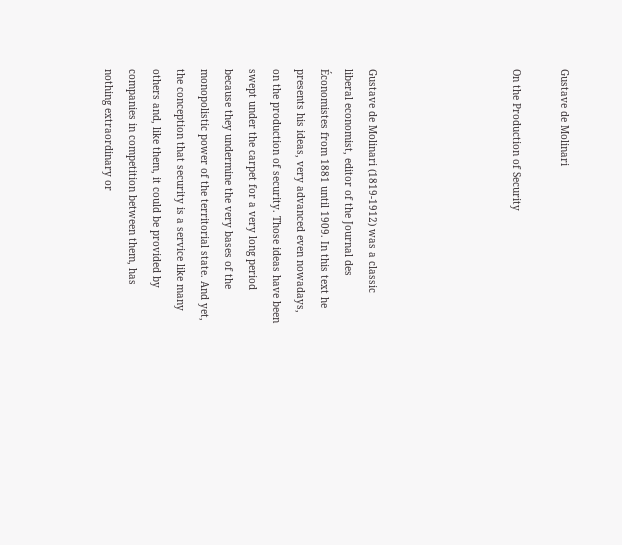Gustave de Molinari

On the Production of Security





Gustave de Molinari (1819-1912) was a classic liberal economist, editor of the Journal des Économistes from 1881 until 1909. In this text he presents his ideas, very advanced even nowadays, on the production of security. Those ideas have been swept under the carpet for a very long period because they undermine the very bases of the monopolistic power of the territorial state. And yet, the conception that security is a service like many others and, like them, it could be provided by companies in competition between them, has nothing extraordinary or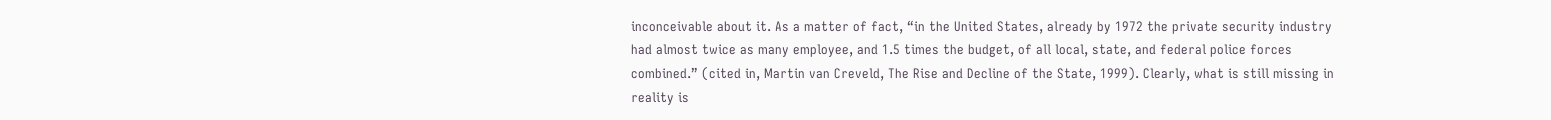inconceivable about it. As a matter of fact, “in the United States, already by 1972 the private security industry had almost twice as many employee, and 1.5 times the budget, of all local, state, and federal police forces combined.” (cited in, Martin van Creveld, The Rise and Decline of the State, 1999). Clearly, what is still missing in reality is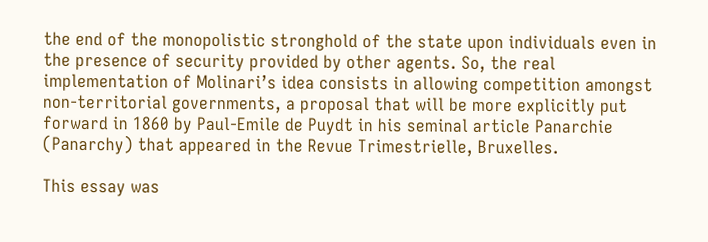the end of the monopolistic stronghold of the state upon individuals even in the presence of security provided by other agents. So, the real implementation of Molinari’s idea consists in allowing competition amongst non-territorial governments, a proposal that will be more explicitly put forward in 1860 by Paul-Emile de Puydt in his seminal article Panarchie (Panarchy) that appeared in the Revue Trimestrielle, Bruxelles.

This essay was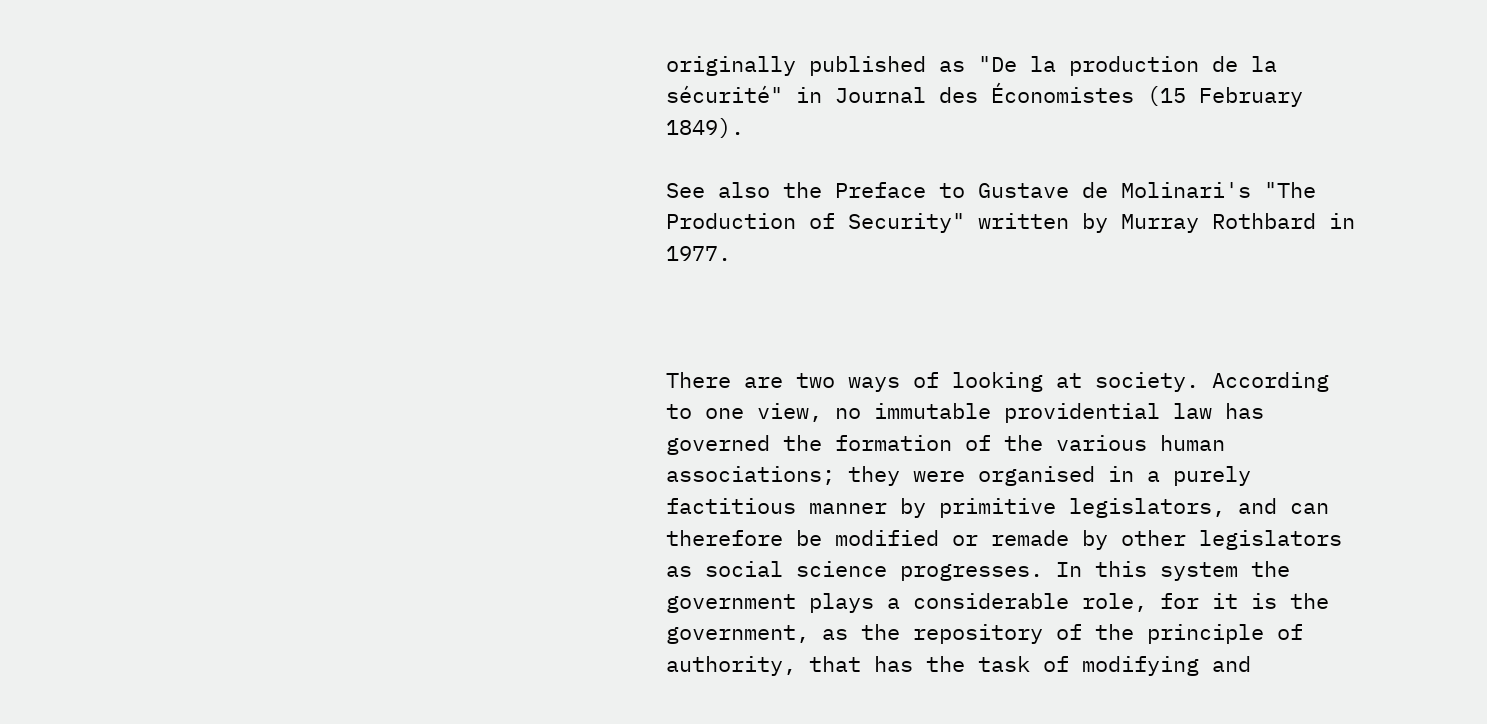originally published as "De la production de la sécurité" in Journal des Économistes (15 February 1849).

See also the Preface to Gustave de Molinari's "The Production of Security" written by Murray Rothbard in 1977.



There are two ways of looking at society. According to one view, no immutable providential law has governed the formation of the various human associations; they were organised in a purely factitious manner by primitive legislators, and can therefore be modified or remade by other legislators as social science progresses. In this system the government plays a considerable role, for it is the government, as the repository of the principle of authority, that has the task of modifying and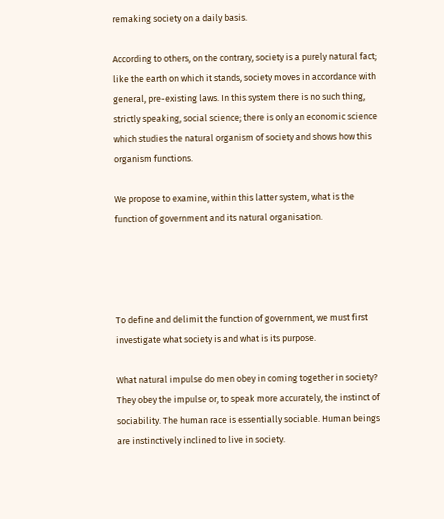remaking society on a daily basis.

According to others, on the contrary, society is a purely natural fact; like the earth on which it stands, society moves in accordance with general, pre-existing laws. In this system there is no such thing, strictly speaking, social science; there is only an economic science which studies the natural organism of society and shows how this organism functions.

We propose to examine, within this latter system, what is the function of government and its natural organisation.




To define and delimit the function of government, we must first investigate what society is and what is its purpose.

What natural impulse do men obey in coming together in society? They obey the impulse or, to speak more accurately, the instinct of sociability. The human race is essentially sociable. Human beings are instinctively inclined to live in society.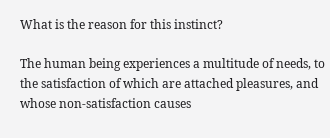What is the reason for this instinct?

The human being experiences a multitude of needs, to the satisfaction of which are attached pleasures, and whose non-satisfaction causes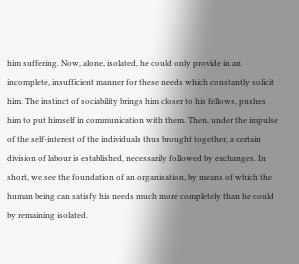him suffering. Now, alone, isolated, he could only provide in an incomplete, insufficient manner for these needs which constantly solicit him. The instinct of sociability brings him closer to his fellows, pushes him to put himself in communication with them. Then, under the impulse of the self-interest of the individuals thus brought together, a certain division of labour is established, necessarily followed by exchanges. In short, we see the foundation of an organisation, by means of which the human being can satisfy his needs much more completely than he could by remaining isolated.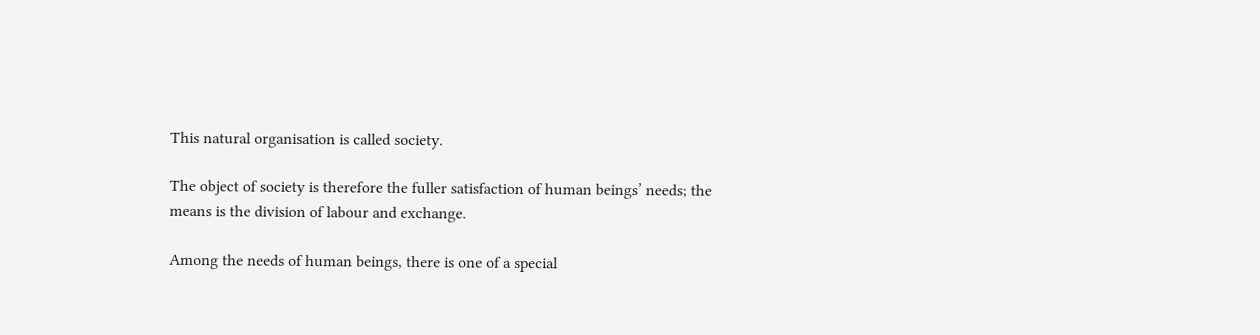This natural organisation is called society.

The object of society is therefore the fuller satisfaction of human beings’ needs; the means is the division of labour and exchange.

Among the needs of human beings, there is one of a special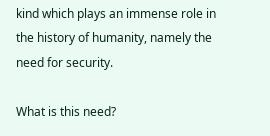kind which plays an immense role in the history of humanity, namely the need for security.

What is this need?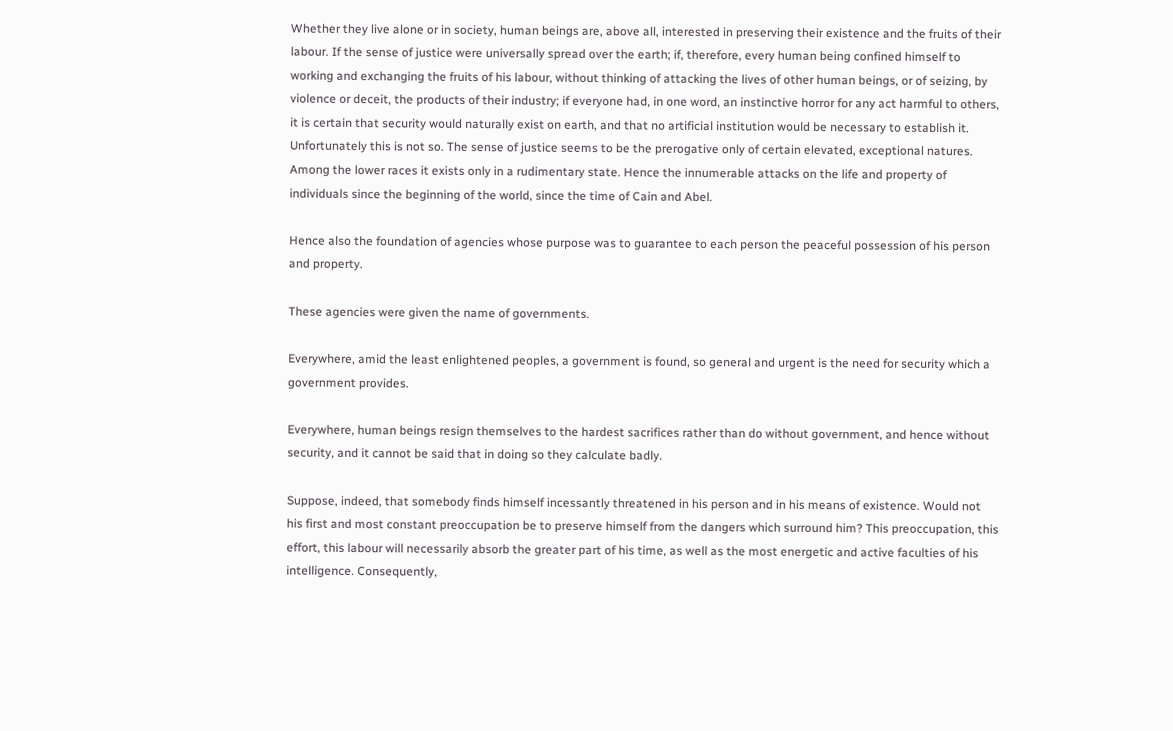Whether they live alone or in society, human beings are, above all, interested in preserving their existence and the fruits of their labour. If the sense of justice were universally spread over the earth; if, therefore, every human being confined himself to working and exchanging the fruits of his labour, without thinking of attacking the lives of other human beings, or of seizing, by violence or deceit, the products of their industry; if everyone had, in one word, an instinctive horror for any act harmful to others, it is certain that security would naturally exist on earth, and that no artificial institution would be necessary to establish it. Unfortunately this is not so. The sense of justice seems to be the prerogative only of certain elevated, exceptional natures. Among the lower races it exists only in a rudimentary state. Hence the innumerable attacks on the life and property of individuals since the beginning of the world, since the time of Cain and Abel.

Hence also the foundation of agencies whose purpose was to guarantee to each person the peaceful possession of his person and property.

These agencies were given the name of governments.

Everywhere, amid the least enlightened peoples, a government is found, so general and urgent is the need for security which a government provides.

Everywhere, human beings resign themselves to the hardest sacrifices rather than do without government, and hence without security, and it cannot be said that in doing so they calculate badly.

Suppose, indeed, that somebody finds himself incessantly threatened in his person and in his means of existence. Would not his first and most constant preoccupation be to preserve himself from the dangers which surround him? This preoccupation, this effort, this labour will necessarily absorb the greater part of his time, as well as the most energetic and active faculties of his intelligence. Consequently,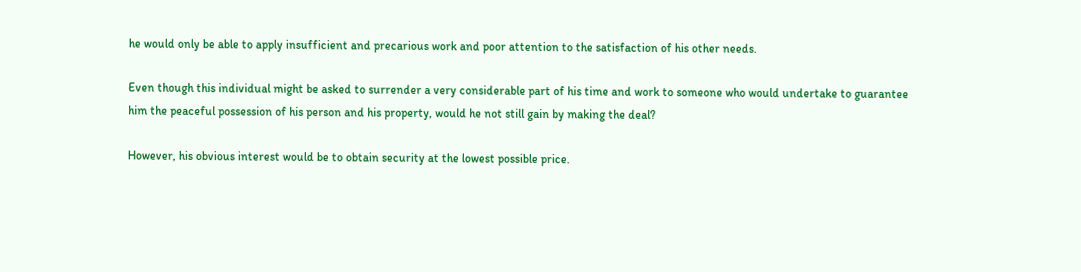he would only be able to apply insufficient and precarious work and poor attention to the satisfaction of his other needs.

Even though this individual might be asked to surrender a very considerable part of his time and work to someone who would undertake to guarantee him the peaceful possession of his person and his property, would he not still gain by making the deal?

However, his obvious interest would be to obtain security at the lowest possible price.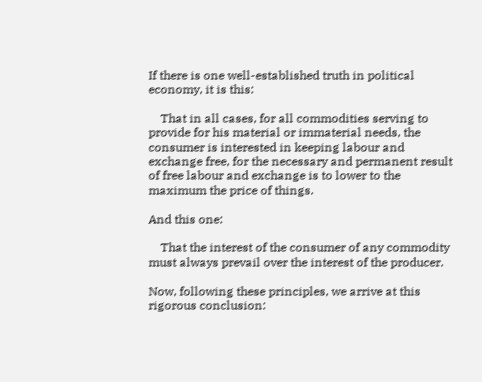If there is one well-established truth in political economy, it is this:

    That in all cases, for all commodities serving to provide for his material or immaterial needs, the consumer is interested in keeping labour and exchange free, for the necessary and permanent result of free labour and exchange is to lower to the maximum the price of things.

And this one:

    That the interest of the consumer of any commodity must always prevail over the interest of the producer.

Now, following these principles, we arrive at this rigorous conclusion: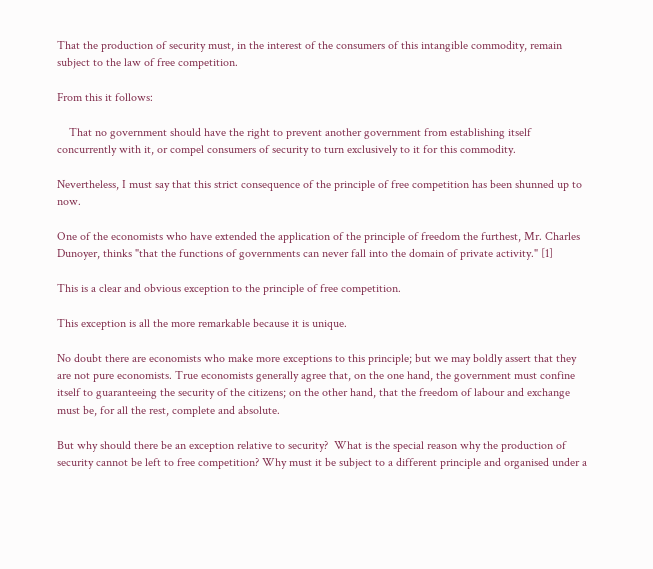That the production of security must, in the interest of the consumers of this intangible commodity, remain subject to the law of free competition.

From this it follows:

    That no government should have the right to prevent another government from establishing itself concurrently with it, or compel consumers of security to turn exclusively to it for this commodity.

Nevertheless, I must say that this strict consequence of the principle of free competition has been shunned up to now.

One of the economists who have extended the application of the principle of freedom the furthest, Mr. Charles Dunoyer, thinks "that the functions of governments can never fall into the domain of private activity." [1]

This is a clear and obvious exception to the principle of free competition.

This exception is all the more remarkable because it is unique.

No doubt there are economists who make more exceptions to this principle; but we may boldly assert that they are not pure economists. True economists generally agree that, on the one hand, the government must confine itself to guaranteeing the security of the citizens; on the other hand, that the freedom of labour and exchange must be, for all the rest, complete and absolute.

But why should there be an exception relative to security?  What is the special reason why the production of security cannot be left to free competition? Why must it be subject to a different principle and organised under a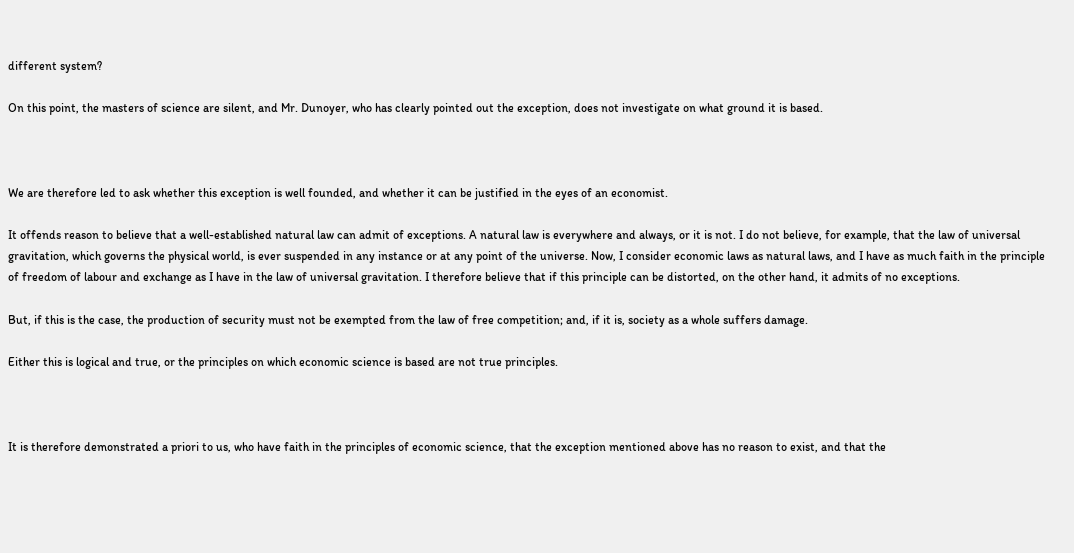different system?

On this point, the masters of science are silent, and Mr. Dunoyer, who has clearly pointed out the exception, does not investigate on what ground it is based.



We are therefore led to ask whether this exception is well founded, and whether it can be justified in the eyes of an economist.

It offends reason to believe that a well-established natural law can admit of exceptions. A natural law is everywhere and always, or it is not. I do not believe, for example, that the law of universal gravitation, which governs the physical world, is ever suspended in any instance or at any point of the universe. Now, I consider economic laws as natural laws, and I have as much faith in the principle of freedom of labour and exchange as I have in the law of universal gravitation. I therefore believe that if this principle can be distorted, on the other hand, it admits of no exceptions.

But, if this is the case, the production of security must not be exempted from the law of free competition; and, if it is, society as a whole suffers damage.

Either this is logical and true, or the principles on which economic science is based are not true principles.



It is therefore demonstrated a priori to us, who have faith in the principles of economic science, that the exception mentioned above has no reason to exist, and that the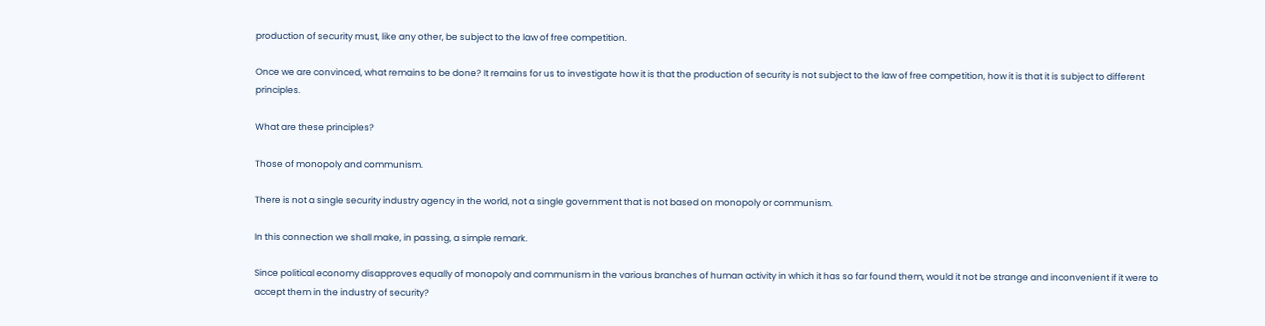production of security must, like any other, be subject to the law of free competition.

Once we are convinced, what remains to be done? It remains for us to investigate how it is that the production of security is not subject to the law of free competition, how it is that it is subject to different principles.

What are these principles?

Those of monopoly and communism.

There is not a single security industry agency in the world, not a single government that is not based on monopoly or communism.

In this connection we shall make, in passing, a simple remark.

Since political economy disapproves equally of monopoly and communism in the various branches of human activity in which it has so far found them, would it not be strange and inconvenient if it were to accept them in the industry of security?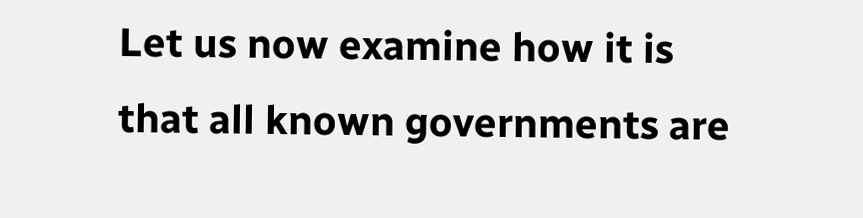Let us now examine how it is that all known governments are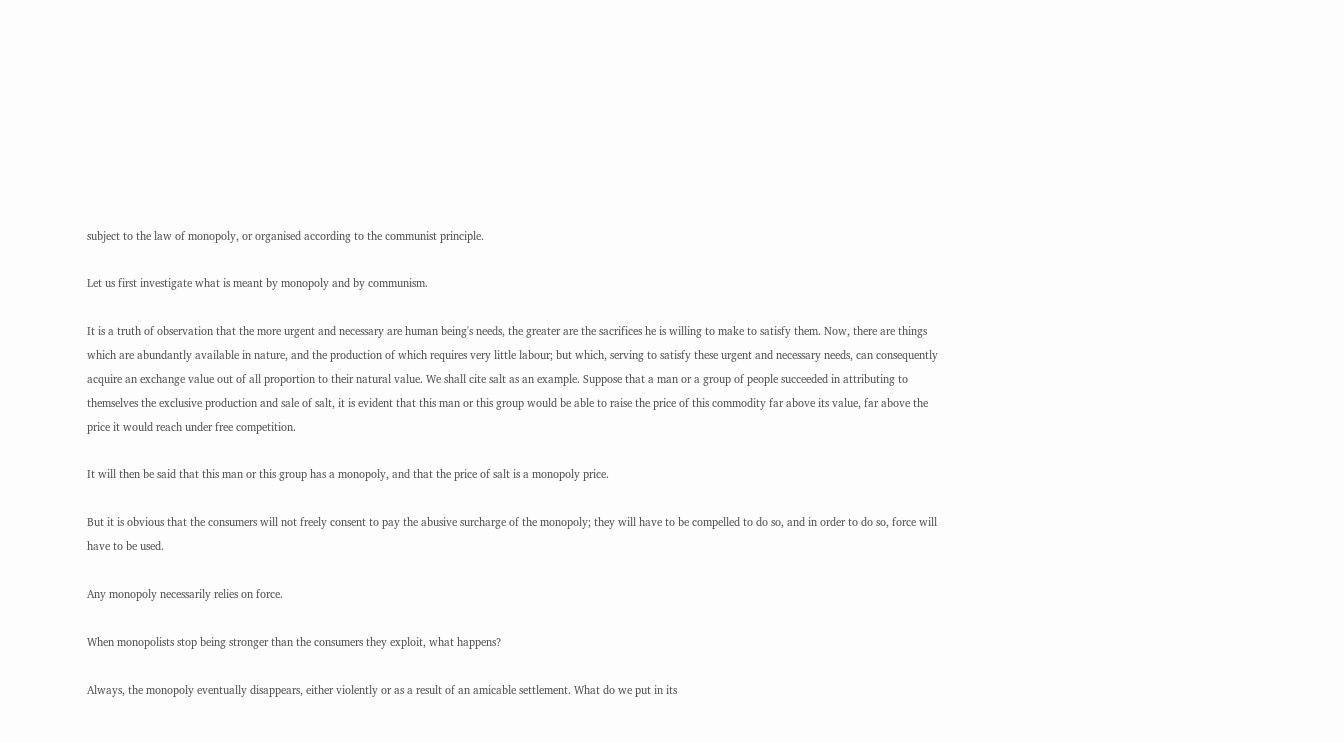subject to the law of monopoly, or organised according to the communist principle.

Let us first investigate what is meant by monopoly and by communism.

It is a truth of observation that the more urgent and necessary are human being's needs, the greater are the sacrifices he is willing to make to satisfy them. Now, there are things which are abundantly available in nature, and the production of which requires very little labour; but which, serving to satisfy these urgent and necessary needs, can consequently acquire an exchange value out of all proportion to their natural value. We shall cite salt as an example. Suppose that a man or a group of people succeeded in attributing to themselves the exclusive production and sale of salt, it is evident that this man or this group would be able to raise the price of this commodity far above its value, far above the price it would reach under free competition.

It will then be said that this man or this group has a monopoly, and that the price of salt is a monopoly price.

But it is obvious that the consumers will not freely consent to pay the abusive surcharge of the monopoly; they will have to be compelled to do so, and in order to do so, force will have to be used.

Any monopoly necessarily relies on force.

When monopolists stop being stronger than the consumers they exploit, what happens?

Always, the monopoly eventually disappears, either violently or as a result of an amicable settlement. What do we put in its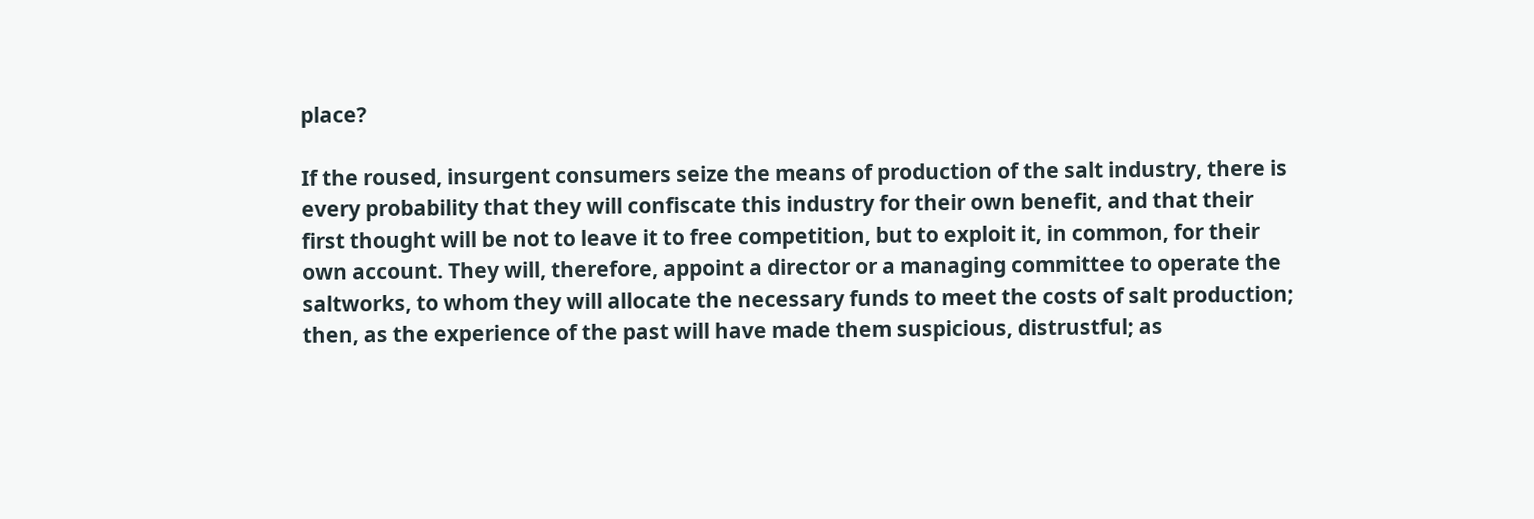place?

If the roused, insurgent consumers seize the means of production of the salt industry, there is every probability that they will confiscate this industry for their own benefit, and that their first thought will be not to leave it to free competition, but to exploit it, in common, for their own account. They will, therefore, appoint a director or a managing committee to operate the saltworks, to whom they will allocate the necessary funds to meet the costs of salt production; then, as the experience of the past will have made them suspicious, distrustful; as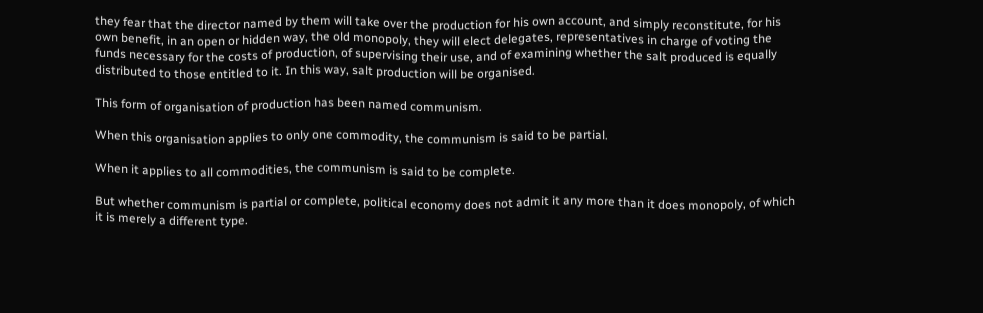they fear that the director named by them will take over the production for his own account, and simply reconstitute, for his own benefit, in an open or hidden way, the old monopoly, they will elect delegates, representatives in charge of voting the funds necessary for the costs of production, of supervising their use, and of examining whether the salt produced is equally distributed to those entitled to it. In this way, salt production will be organised.

This form of organisation of production has been named communism.

When this organisation applies to only one commodity, the communism is said to be partial.

When it applies to all commodities, the communism is said to be complete.

But whether communism is partial or complete, political economy does not admit it any more than it does monopoly, of which it is merely a different type.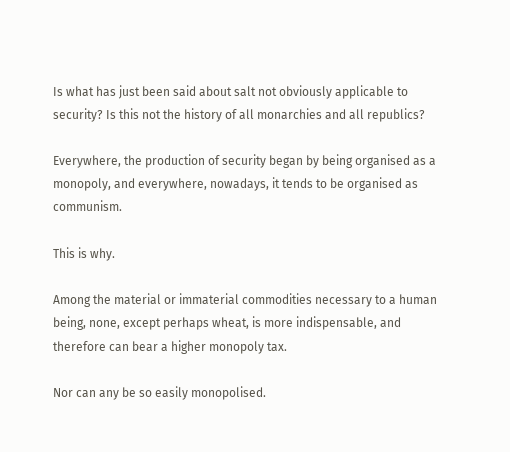Is what has just been said about salt not obviously applicable to security? Is this not the history of all monarchies and all republics?

Everywhere, the production of security began by being organised as a monopoly, and everywhere, nowadays, it tends to be organised as communism.

This is why.

Among the material or immaterial commodities necessary to a human being, none, except perhaps wheat, is more indispensable, and therefore can bear a higher monopoly tax.

Nor can any be so easily monopolised.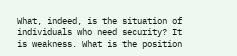What, indeed, is the situation of individuals who need security? It is weakness. What is the position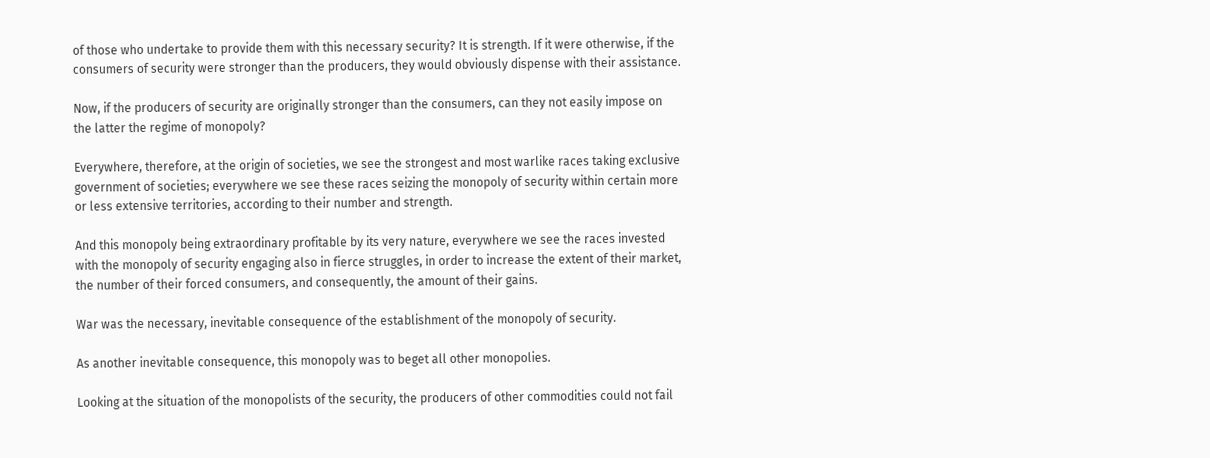of those who undertake to provide them with this necessary security? It is strength. If it were otherwise, if the consumers of security were stronger than the producers, they would obviously dispense with their assistance.

Now, if the producers of security are originally stronger than the consumers, can they not easily impose on the latter the regime of monopoly?

Everywhere, therefore, at the origin of societies, we see the strongest and most warlike races taking exclusive government of societies; everywhere we see these races seizing the monopoly of security within certain more or less extensive territories, according to their number and strength.

And this monopoly being extraordinary profitable by its very nature, everywhere we see the races invested with the monopoly of security engaging also in fierce struggles, in order to increase the extent of their market, the number of their forced consumers, and consequently, the amount of their gains.

War was the necessary, inevitable consequence of the establishment of the monopoly of security.

As another inevitable consequence, this monopoly was to beget all other monopolies.

Looking at the situation of the monopolists of the security, the producers of other commodities could not fail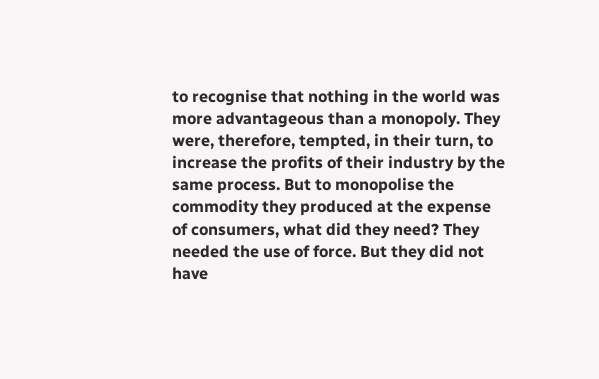to recognise that nothing in the world was more advantageous than a monopoly. They were, therefore, tempted, in their turn, to increase the profits of their industry by the same process. But to monopolise the commodity they produced at the expense of consumers, what did they need? They needed the use of force. But they did not have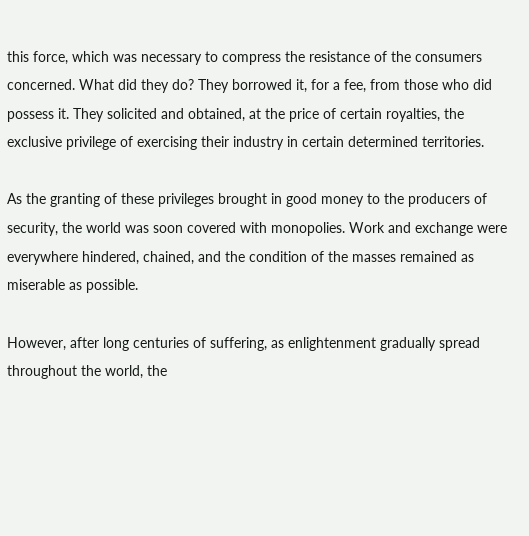this force, which was necessary to compress the resistance of the consumers concerned. What did they do? They borrowed it, for a fee, from those who did possess it. They solicited and obtained, at the price of certain royalties, the exclusive privilege of exercising their industry in certain determined territories.

As the granting of these privileges brought in good money to the producers of security, the world was soon covered with monopolies. Work and exchange were everywhere hindered, chained, and the condition of the masses remained as miserable as possible.

However, after long centuries of suffering, as enlightenment gradually spread throughout the world, the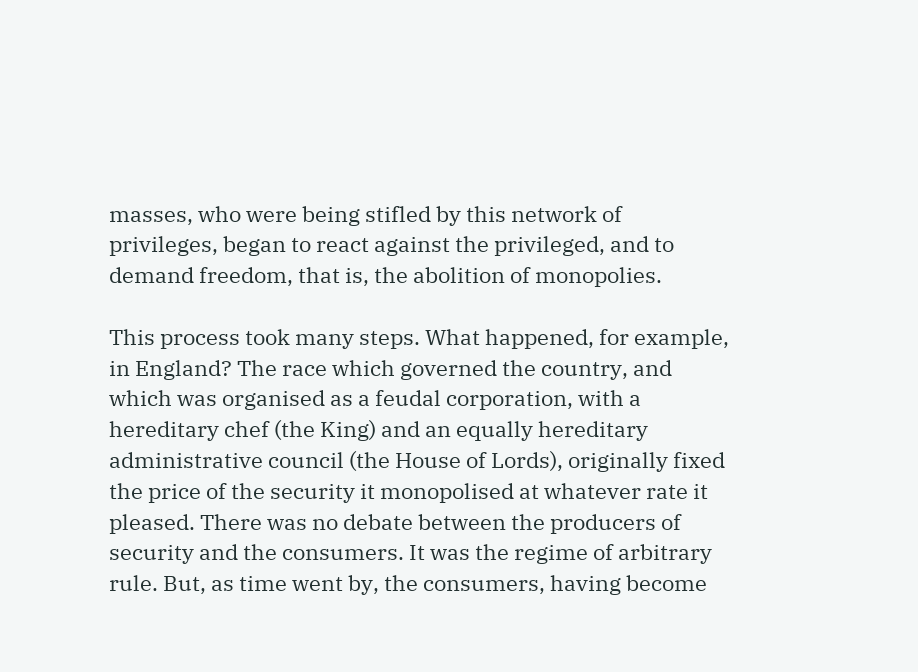masses, who were being stifled by this network of privileges, began to react against the privileged, and to demand freedom, that is, the abolition of monopolies.

This process took many steps. What happened, for example, in England? The race which governed the country, and which was organised as a feudal corporation, with a hereditary chef (the King) and an equally hereditary administrative council (the House of Lords), originally fixed the price of the security it monopolised at whatever rate it pleased. There was no debate between the producers of security and the consumers. It was the regime of arbitrary rule. But, as time went by, the consumers, having become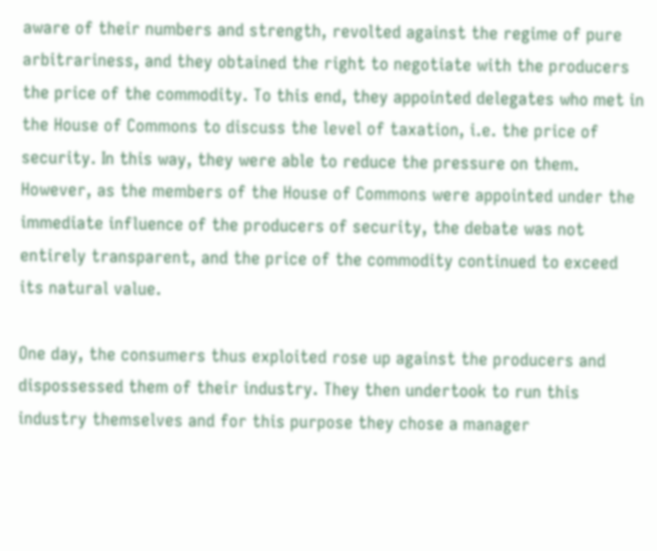aware of their numbers and strength, revolted against the regime of pure arbitrariness, and they obtained the right to negotiate with the producers the price of the commodity. To this end, they appointed delegates who met in the House of Commons to discuss the level of taxation, i.e. the price of security. In this way, they were able to reduce the pressure on them. However, as the members of the House of Commons were appointed under the immediate influence of the producers of security, the debate was not entirely transparent, and the price of the commodity continued to exceed its natural value.

One day, the consumers thus exploited rose up against the producers and dispossessed them of their industry. They then undertook to run this industry themselves and for this purpose they chose a manager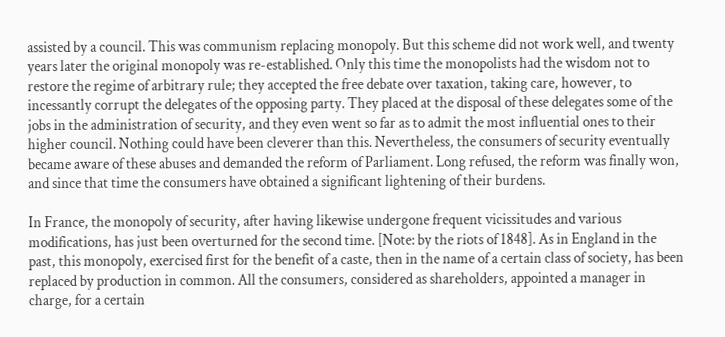assisted by a council. This was communism replacing monopoly. But this scheme did not work well, and twenty years later the original monopoly was re-established. Only this time the monopolists had the wisdom not to restore the regime of arbitrary rule; they accepted the free debate over taxation, taking care, however, to incessantly corrupt the delegates of the opposing party. They placed at the disposal of these delegates some of the jobs in the administration of security, and they even went so far as to admit the most influential ones to their higher council. Nothing could have been cleverer than this. Nevertheless, the consumers of security eventually became aware of these abuses and demanded the reform of Parliament. Long refused, the reform was finally won, and since that time the consumers have obtained a significant lightening of their burdens.

In France, the monopoly of security, after having likewise undergone frequent vicissitudes and various modifications, has just been overturned for the second time. [Note: by the riots of 1848]. As in England in the past, this monopoly, exercised first for the benefit of a caste, then in the name of a certain class of society, has been replaced by production in common. All the consumers, considered as shareholders, appointed a manager in charge, for a certain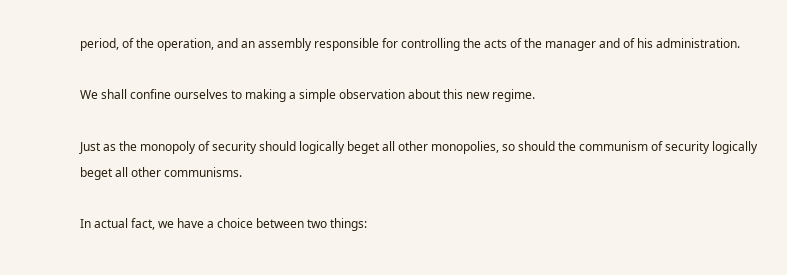period, of the operation, and an assembly responsible for controlling the acts of the manager and of his administration.

We shall confine ourselves to making a simple observation about this new regime.

Just as the monopoly of security should logically beget all other monopolies, so should the communism of security logically beget all other communisms.

In actual fact, we have a choice between two things: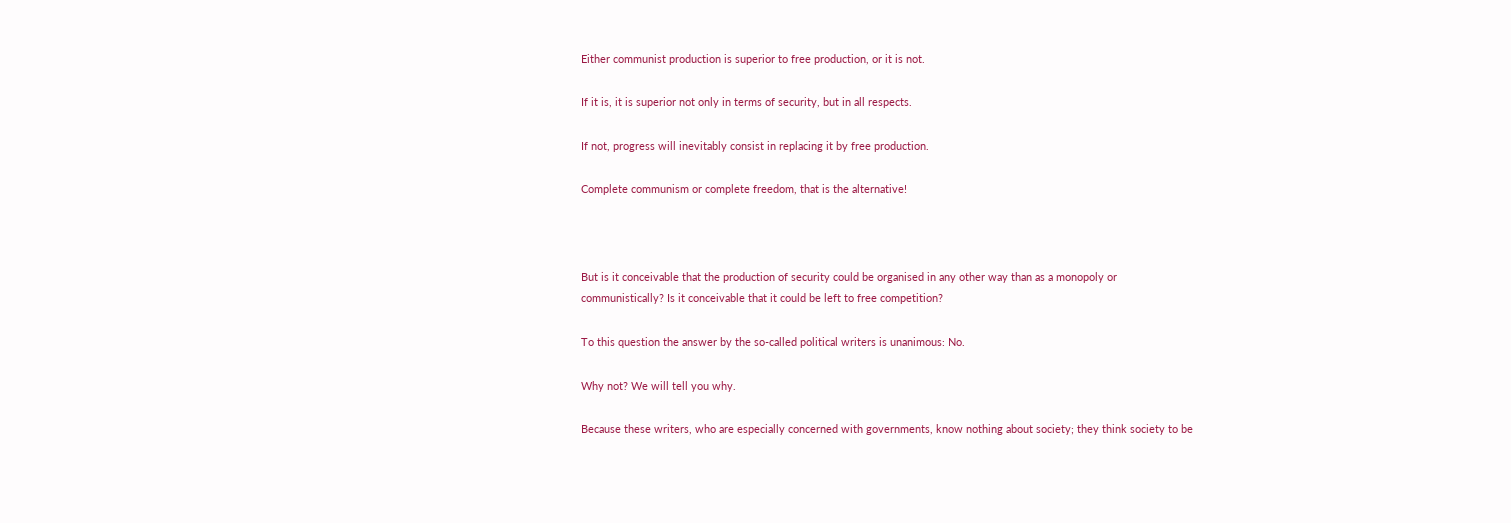Either communist production is superior to free production, or it is not.

If it is, it is superior not only in terms of security, but in all respects.

If not, progress will inevitably consist in replacing it by free production.

Complete communism or complete freedom, that is the alternative!



But is it conceivable that the production of security could be organised in any other way than as a monopoly or communistically? Is it conceivable that it could be left to free competition?

To this question the answer by the so-called political writers is unanimous: No.

Why not? We will tell you why.

Because these writers, who are especially concerned with governments, know nothing about society; they think society to be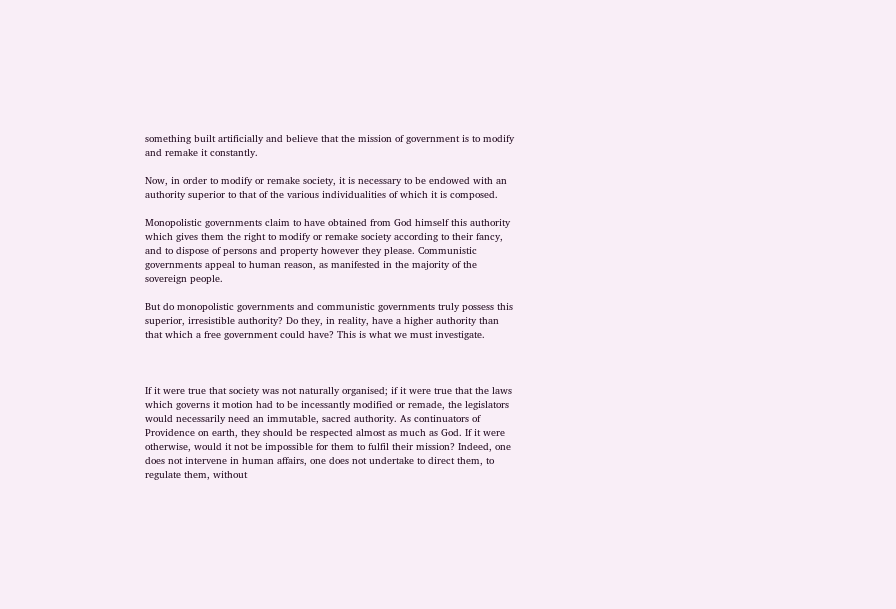something built artificially and believe that the mission of government is to modify and remake it constantly.

Now, in order to modify or remake society, it is necessary to be endowed with an authority superior to that of the various individualities of which it is composed.

Monopolistic governments claim to have obtained from God himself this authority which gives them the right to modify or remake society according to their fancy, and to dispose of persons and property however they please. Communistic governments appeal to human reason, as manifested in the majority of the sovereign people.

But do monopolistic governments and communistic governments truly possess this superior, irresistible authority? Do they, in reality, have a higher authority than that which a free government could have? This is what we must investigate.



If it were true that society was not naturally organised; if it were true that the laws which governs it motion had to be incessantly modified or remade, the legislators would necessarily need an immutable, sacred authority. As continuators of Providence on earth, they should be respected almost as much as God. If it were otherwise, would it not be impossible for them to fulfil their mission? Indeed, one does not intervene in human affairs, one does not undertake to direct them, to regulate them, without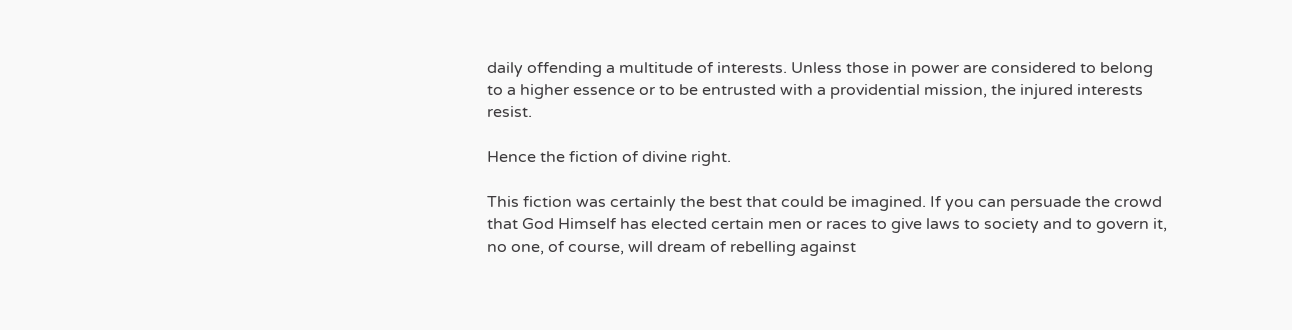daily offending a multitude of interests. Unless those in power are considered to belong to a higher essence or to be entrusted with a providential mission, the injured interests resist.

Hence the fiction of divine right.

This fiction was certainly the best that could be imagined. If you can persuade the crowd that God Himself has elected certain men or races to give laws to society and to govern it, no one, of course, will dream of rebelling against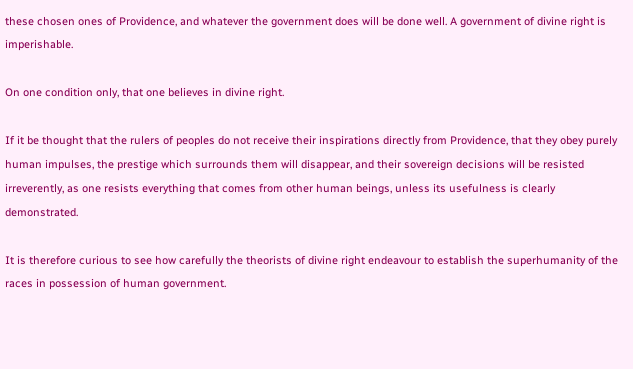these chosen ones of Providence, and whatever the government does will be done well. A government of divine right is imperishable.

On one condition only, that one believes in divine right.

If it be thought that the rulers of peoples do not receive their inspirations directly from Providence, that they obey purely human impulses, the prestige which surrounds them will disappear, and their sovereign decisions will be resisted irreverently, as one resists everything that comes from other human beings, unless its usefulness is clearly demonstrated.

It is therefore curious to see how carefully the theorists of divine right endeavour to establish the superhumanity of the races in possession of human government.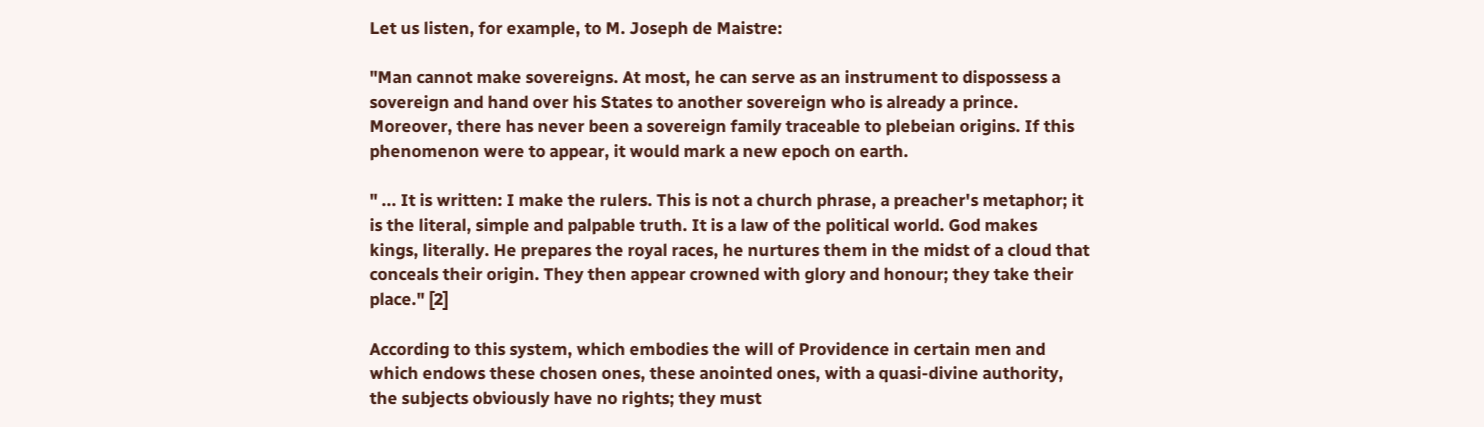Let us listen, for example, to M. Joseph de Maistre:

"Man cannot make sovereigns. At most, he can serve as an instrument to dispossess a sovereign and hand over his States to another sovereign who is already a prince. Moreover, there has never been a sovereign family traceable to plebeian origins. If this phenomenon were to appear, it would mark a new epoch on earth.

" ... It is written: I make the rulers. This is not a church phrase, a preacher's metaphor; it is the literal, simple and palpable truth. It is a law of the political world. God makes kings, literally. He prepares the royal races, he nurtures them in the midst of a cloud that conceals their origin. They then appear crowned with glory and honour; they take their place." [2]

According to this system, which embodies the will of Providence in certain men and which endows these chosen ones, these anointed ones, with a quasi-divine authority, the subjects obviously have no rights; they must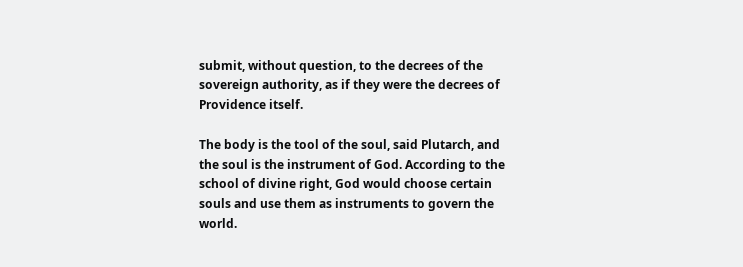submit, without question, to the decrees of the sovereign authority, as if they were the decrees of Providence itself.

The body is the tool of the soul, said Plutarch, and the soul is the instrument of God. According to the school of divine right, God would choose certain souls and use them as instruments to govern the world.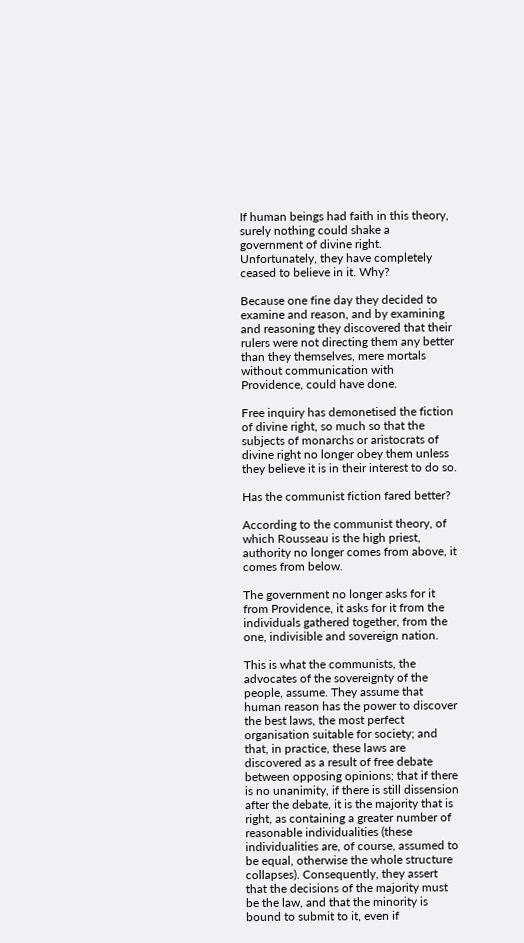If human beings had faith in this theory, surely nothing could shake a government of divine right. Unfortunately, they have completely ceased to believe in it. Why?

Because one fine day they decided to examine and reason, and by examining and reasoning they discovered that their rulers were not directing them any better than they themselves, mere mortals without communication with Providence, could have done.

Free inquiry has demonetised the fiction of divine right, so much so that the subjects of monarchs or aristocrats of divine right no longer obey them unless they believe it is in their interest to do so.

Has the communist fiction fared better?

According to the communist theory, of which Rousseau is the high priest, authority no longer comes from above, it comes from below.

The government no longer asks for it from Providence, it asks for it from the individuals gathered together, from the one, indivisible and sovereign nation.

This is what the communists, the advocates of the sovereignty of the people, assume. They assume that human reason has the power to discover the best laws, the most perfect organisation suitable for society; and that, in practice, these laws are discovered as a result of free debate between opposing opinions; that if there is no unanimity, if there is still dissension after the debate, it is the majority that is right, as containing a greater number of reasonable individualities (these individualities are, of course, assumed to be equal, otherwise the whole structure collapses). Consequently, they assert that the decisions of the majority must be the law, and that the minority is bound to submit to it, even if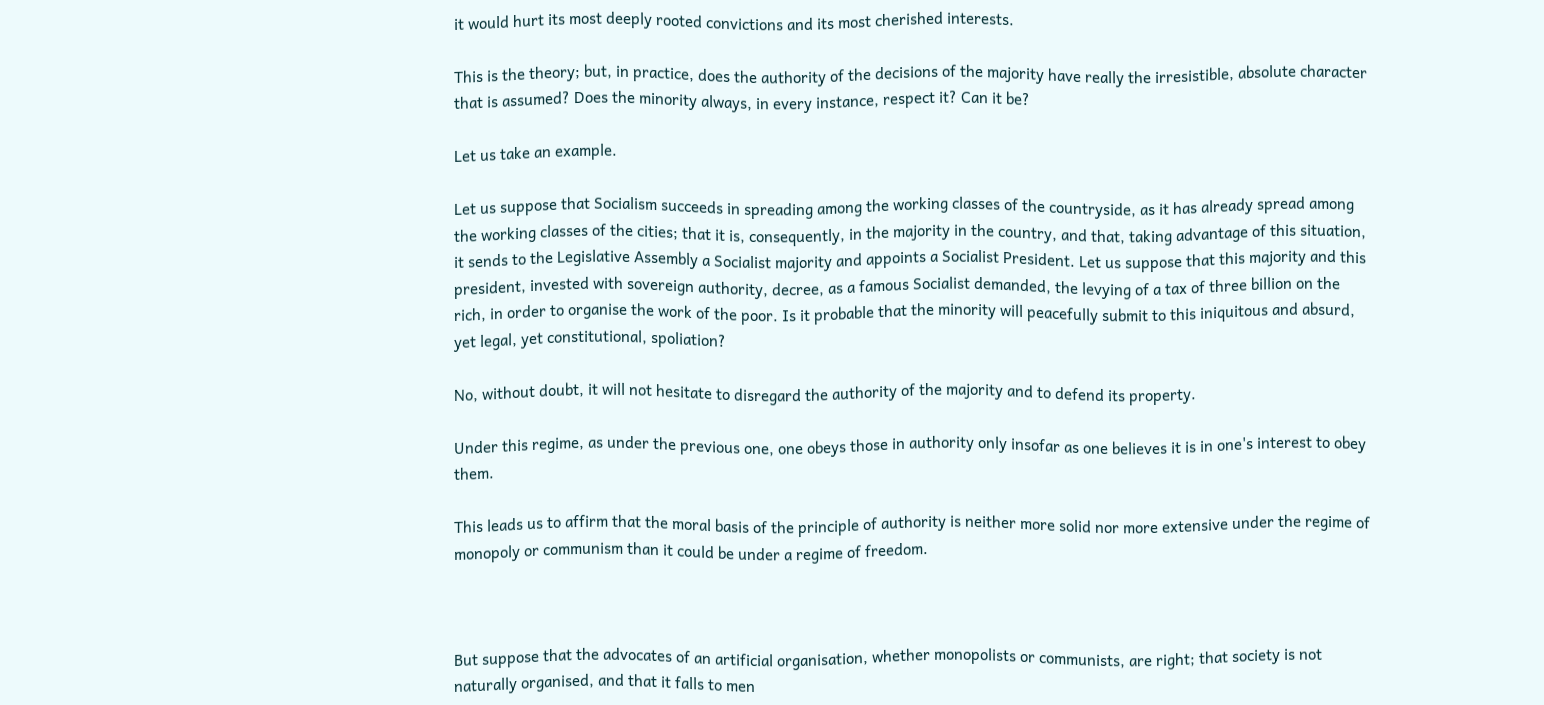it would hurt its most deeply rooted convictions and its most cherished interests.

This is the theory; but, in practice, does the authority of the decisions of the majority have really the irresistible, absolute character that is assumed? Does the minority always, in every instance, respect it? Can it be?

Let us take an example.

Let us suppose that Socialism succeeds in spreading among the working classes of the countryside, as it has already spread among the working classes of the cities; that it is, consequently, in the majority in the country, and that, taking advantage of this situation, it sends to the Legislative Assembly a Socialist majority and appoints a Socialist President. Let us suppose that this majority and this president, invested with sovereign authority, decree, as a famous Socialist demanded, the levying of a tax of three billion on the rich, in order to organise the work of the poor. Is it probable that the minority will peacefully submit to this iniquitous and absurd, yet legal, yet constitutional, spoliation?

No, without doubt, it will not hesitate to disregard the authority of the majority and to defend its property.

Under this regime, as under the previous one, one obeys those in authority only insofar as one believes it is in one's interest to obey them.

This leads us to affirm that the moral basis of the principle of authority is neither more solid nor more extensive under the regime of monopoly or communism than it could be under a regime of freedom.



But suppose that the advocates of an artificial organisation, whether monopolists or communists, are right; that society is not naturally organised, and that it falls to men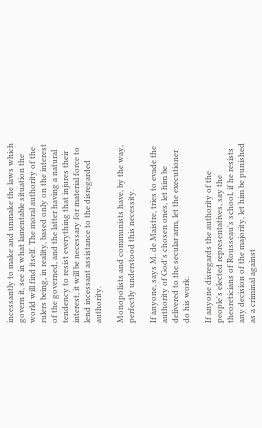incessantly to make and unmake the laws which govern it, see in what lamentable situation the world will find itself. The moral authority of the rulers being, in reality, based only on the interest of the governed, and the latter having a natural tendency to resist everything that injures their interest, it will be necessary for material force to lend incessant assistance to the disregarded authority.

Monopolists and communists have, by the way, perfectly understood this necessity.

If anyone, says M. de Maistre, tries to evade the authority of God's chosen ones, let him be delivered to the secular arm, let the executioner do his work.

If anyone disregards the authority of the people's elected representatives, say the theoreticians of Rousseau's school, if he resists any decision of the majority, let him be punished as a criminal against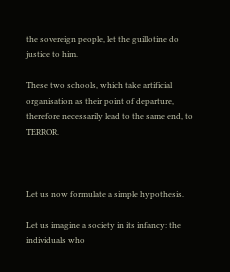the sovereign people, let the guillotine do justice to him.

These two schools, which take artificial organisation as their point of departure, therefore necessarily lead to the same end, to TERROR.



Let us now formulate a simple hypothesis.

Let us imagine a society in its infancy: the individuals who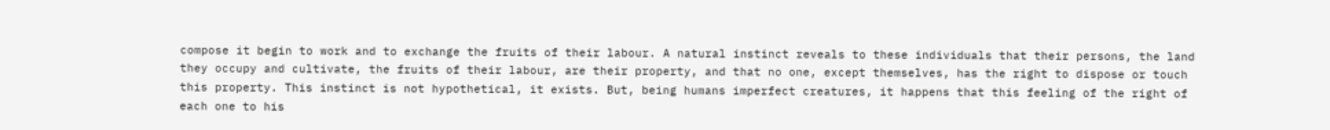compose it begin to work and to exchange the fruits of their labour. A natural instinct reveals to these individuals that their persons, the land they occupy and cultivate, the fruits of their labour, are their property, and that no one, except themselves, has the right to dispose or touch this property. This instinct is not hypothetical, it exists. But, being humans imperfect creatures, it happens that this feeling of the right of each one to his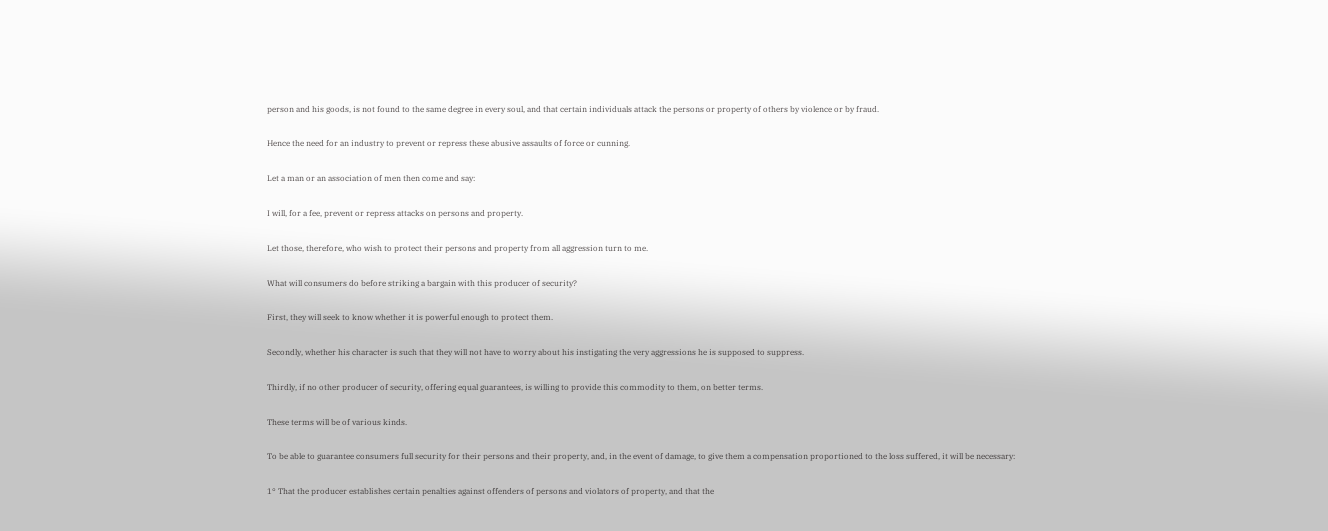person and his goods, is not found to the same degree in every soul, and that certain individuals attack the persons or property of others by violence or by fraud.

Hence the need for an industry to prevent or repress these abusive assaults of force or cunning.

Let a man or an association of men then come and say:

I will, for a fee, prevent or repress attacks on persons and property.

Let those, therefore, who wish to protect their persons and property from all aggression turn to me.

What will consumers do before striking a bargain with this producer of security?

First, they will seek to know whether it is powerful enough to protect them.

Secondly, whether his character is such that they will not have to worry about his instigating the very aggressions he is supposed to suppress.

Thirdly, if no other producer of security, offering equal guarantees, is willing to provide this commodity to them, on better terms.

These terms will be of various kinds.

To be able to guarantee consumers full security for their persons and their property, and, in the event of damage, to give them a compensation proportioned to the loss suffered, it will be necessary:

1° That the producer establishes certain penalties against offenders of persons and violators of property, and that the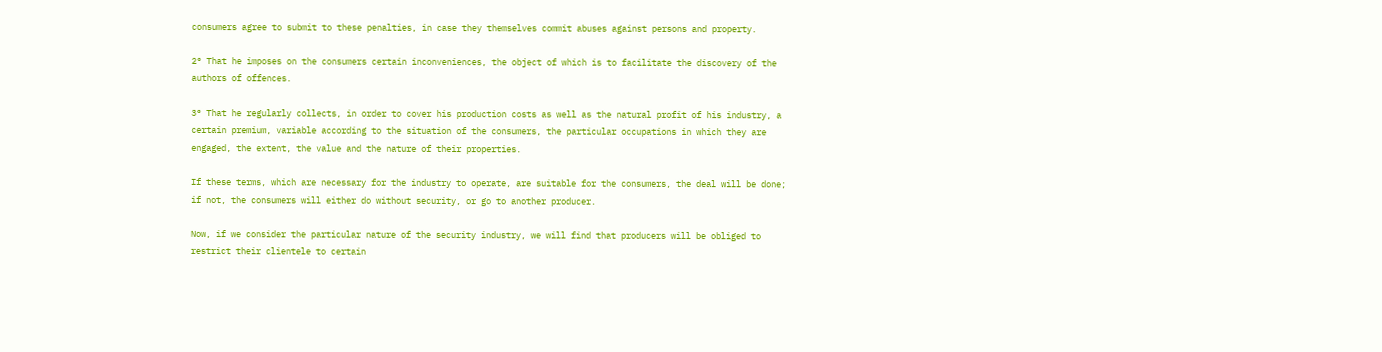consumers agree to submit to these penalties, in case they themselves commit abuses against persons and property.

2° That he imposes on the consumers certain inconveniences, the object of which is to facilitate the discovery of the authors of offences.

3° That he regularly collects, in order to cover his production costs as well as the natural profit of his industry, a certain premium, variable according to the situation of the consumers, the particular occupations in which they are engaged, the extent, the value and the nature of their properties.

If these terms, which are necessary for the industry to operate, are suitable for the consumers, the deal will be done; if not, the consumers will either do without security, or go to another producer.

Now, if we consider the particular nature of the security industry, we will find that producers will be obliged to restrict their clientele to certain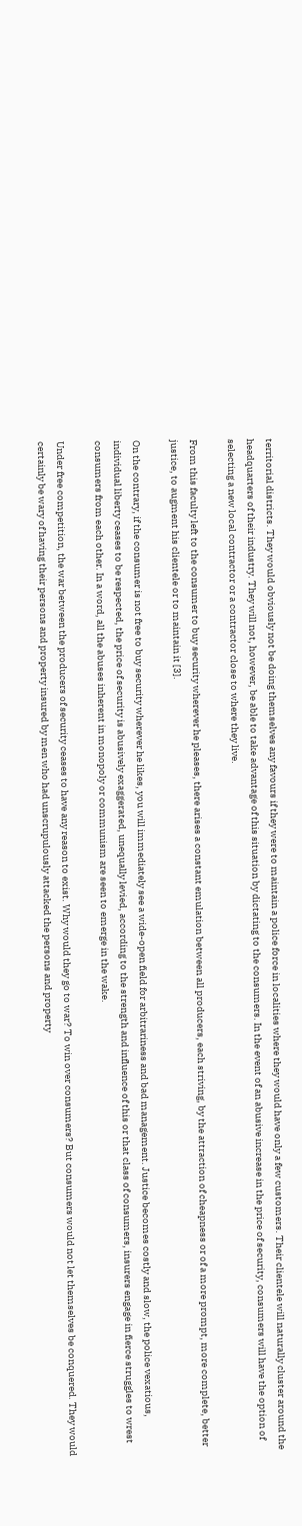territorial districts. They would obviously not be doing themselves any favours if they were to maintain a police force in localities where they would have only a few customers. Their clientele will naturally cluster around the headquarters of their industry. They will not, however, be able to take advantage of this situation by dictating to the consumers. In the event of an abusive increase in the price of security, consumers will have the option of selecting a new local contractor or a contractor close to where they live.

From this faculty left to the consumer to buy security wherever he pleases, there arises a constant emulation between all producers, each striving, by the attraction of cheapness or of a more prompt, more complete, better justice, to augment his clientele or to maintain it [3].

On the contrary, if the consumer is not free to buy security wherever he likes, you will immediately see a wide-open field for arbitrariness and bad management. Justice becomes costly and slow, the police vexatious, individual liberty ceases to be respected, the price of security is abusively exaggerated, unequally levied, according to the strength and influence of this or that class of consumers, insurers engage in fierce struggles to wrest consumers from each other. In a word, all the abuses inherent in monopoly or communism are seen to emerge in the wake.

Under free competition, the war between the producers of security ceases to have any reason to exist. Why would they go to war? To win over consumers? But consumers would not let themselves be conquered. They would certainly be wary of having their persons and property insured by men who had unscrupulously attacked the persons and property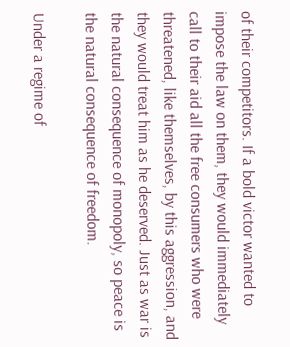of their competitors. If a bold victor wanted to impose the law on them, they would immediately call to their aid all the free consumers who were threatened, like themselves, by this aggression, and they would treat him as he deserved. Just as war is the natural consequence of monopoly, so peace is the natural consequence of freedom.

Under a regime of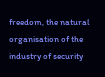freedom, the natural organisation of the industry of security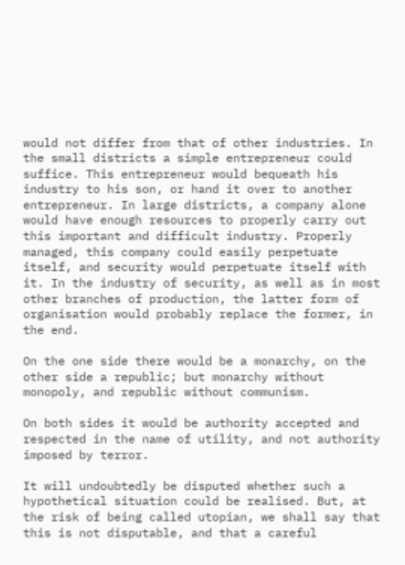would not differ from that of other industries. In the small districts a simple entrepreneur could suffice. This entrepreneur would bequeath his industry to his son, or hand it over to another entrepreneur. In large districts, a company alone would have enough resources to properly carry out this important and difficult industry. Properly managed, this company could easily perpetuate itself, and security would perpetuate itself with it. In the industry of security, as well as in most other branches of production, the latter form of organisation would probably replace the former, in the end.

On the one side there would be a monarchy, on the other side a republic; but monarchy without monopoly, and republic without communism.

On both sides it would be authority accepted and respected in the name of utility, and not authority imposed by terror.

It will undoubtedly be disputed whether such a hypothetical situation could be realised. But, at the risk of being called utopian, we shall say that this is not disputable, and that a careful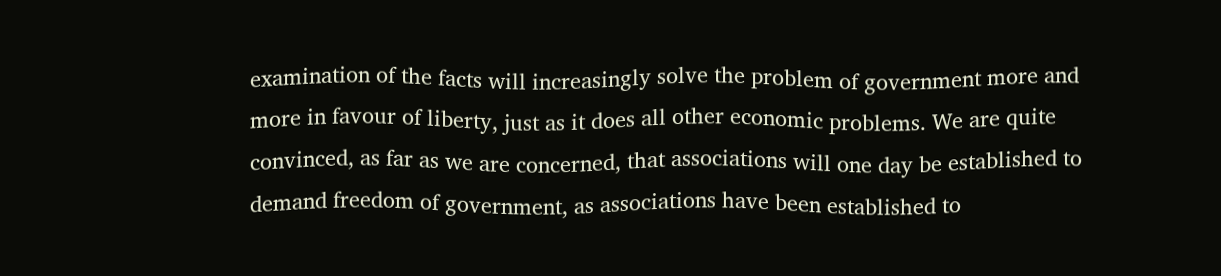examination of the facts will increasingly solve the problem of government more and more in favour of liberty, just as it does all other economic problems. We are quite convinced, as far as we are concerned, that associations will one day be established to demand freedom of government, as associations have been established to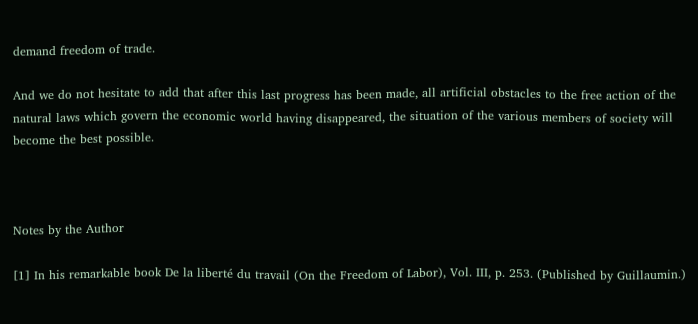demand freedom of trade.

And we do not hesitate to add that after this last progress has been made, all artificial obstacles to the free action of the natural laws which govern the economic world having disappeared, the situation of the various members of society will become the best possible.



Notes by the Author

[1] In his remarkable book De la liberté du travail (On the Freedom of Labor), Vol. III, p. 253. (Published by Guillaumin.)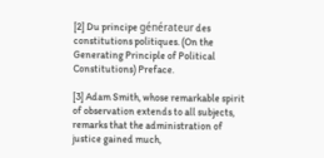[2] Du principe générateur des constitutions politiques. (On the Generating Principle of Political Constitutions) Preface.

[3] Adam Smith, whose remarkable spirit of observation extends to all subjects, remarks that the administration of justice gained much,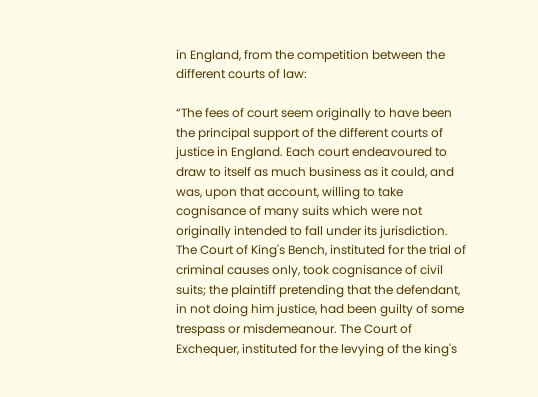in England, from the competition between the different courts of law:

“The fees of court seem originally to have been the principal support of the different courts of justice in England. Each court endeavoured to draw to itself as much business as it could, and was, upon that account, willing to take cognisance of many suits which were not originally intended to fall under its jurisdiction. The Court of King's Bench, instituted for the trial of criminal causes only, took cognisance of civil suits; the plaintiff pretending that the defendant, in not doing him justice, had been guilty of some trespass or misdemeanour. The Court of Exchequer, instituted for the levying of the king's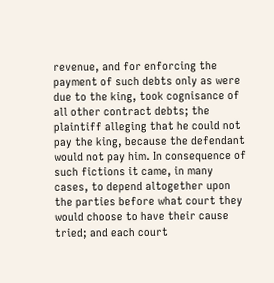revenue, and for enforcing the payment of such debts only as were due to the king, took cognisance of all other contract debts; the plaintiff alleging that he could not pay the king, because the defendant would not pay him. In consequence of such fictions it came, in many cases, to depend altogether upon the parties before what court they would choose to have their cause tried; and each court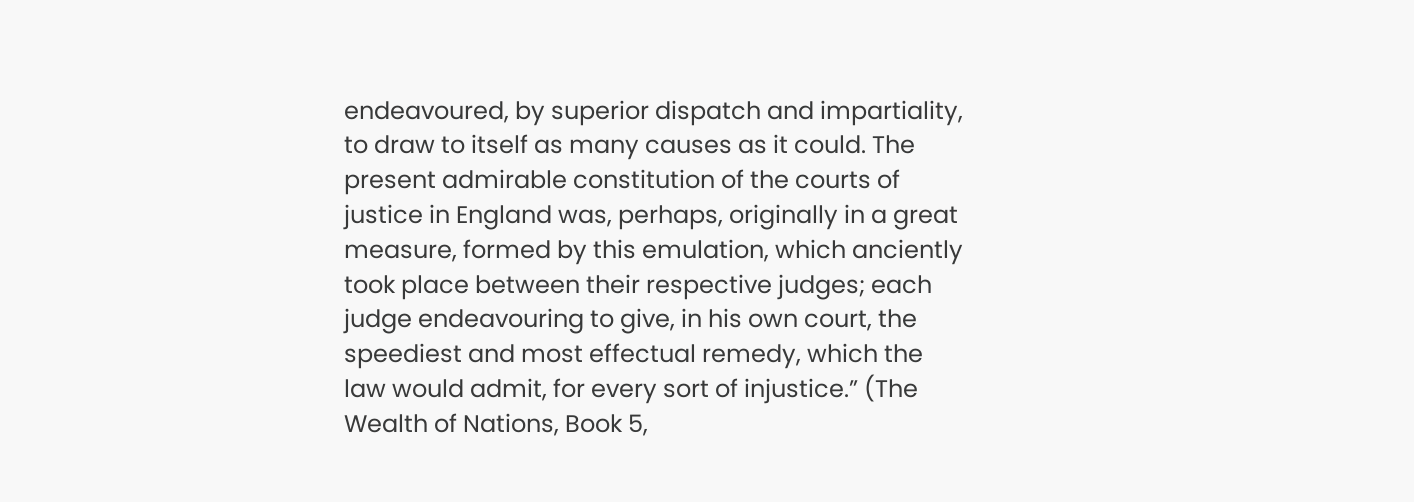endeavoured, by superior dispatch and impartiality, to draw to itself as many causes as it could. The present admirable constitution of the courts of justice in England was, perhaps, originally in a great measure, formed by this emulation, which anciently took place between their respective judges; each judge endeavouring to give, in his own court, the speediest and most effectual remedy, which the law would admit, for every sort of injustice.” (The Wealth of Nations, Book 5,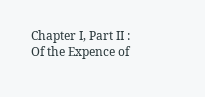Chapter I, Part II : Of the Expence of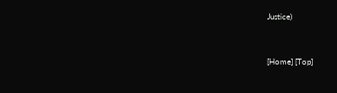Justice)


[Home] [Top]